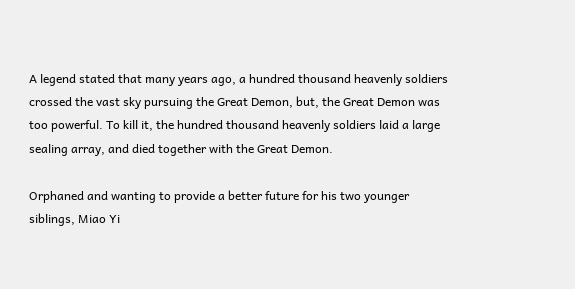A legend stated that many years ago, a hundred thousand heavenly soldiers crossed the vast sky pursuing the Great Demon, but, the Great Demon was too powerful. To kill it, the hundred thousand heavenly soldiers laid a large sealing array, and died together with the Great Demon.

Orphaned and wanting to provide a better future for his two younger siblings, Miao Yi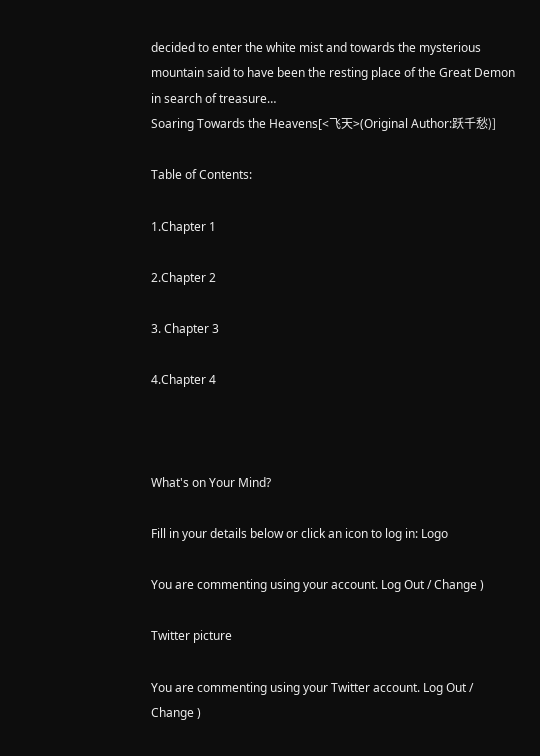decided to enter the white mist and towards the mysterious mountain said to have been the resting place of the Great Demon in search of treasure…
Soaring Towards the Heavens[<飞天>(Original Author:跃千愁)]

Table of Contents:

1.Chapter 1

2.Chapter 2

3. Chapter 3

4.Chapter 4



What's on Your Mind?

Fill in your details below or click an icon to log in: Logo

You are commenting using your account. Log Out / Change )

Twitter picture

You are commenting using your Twitter account. Log Out / Change )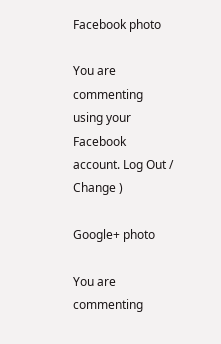Facebook photo

You are commenting using your Facebook account. Log Out / Change )

Google+ photo

You are commenting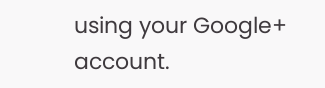using your Google+ account.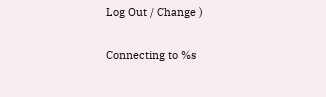Log Out / Change )

Connecting to %s